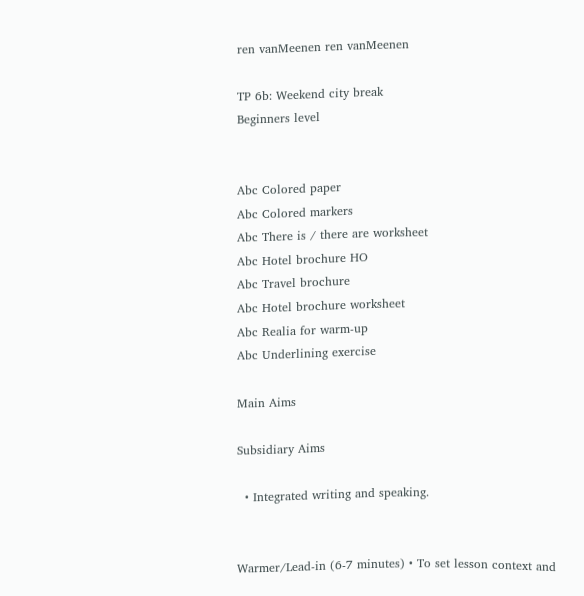ren vanMeenen ren vanMeenen

TP 6b: Weekend city break
Beginners level


Abc Colored paper
Abc Colored markers
Abc There is / there are worksheet
Abc Hotel brochure HO
Abc Travel brochure
Abc Hotel brochure worksheet
Abc Realia for warm-up
Abc Underlining exercise

Main Aims

Subsidiary Aims

  • Integrated writing and speaking.


Warmer/Lead-in (6-7 minutes) • To set lesson context and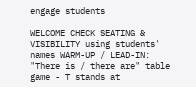engage students

WELCOME CHECK SEATING & VISIBILITY using students' names WARM-UP / LEAD-IN: "There is / there are" table game - T stands at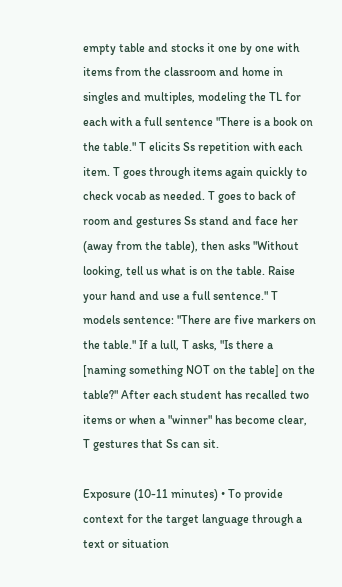empty table and stocks it one by one with items from the classroom and home in singles and multiples, modeling the TL for each with a full sentence "There is a book on the table." T elicits Ss repetition with each item. T goes through items again quickly to check vocab as needed. T goes to back of room and gestures Ss stand and face her (away from the table), then asks "Without looking, tell us what is on the table. Raise your hand and use a full sentence." T models sentence: "There are five markers on the table." If a lull, T asks, "Is there a [naming something NOT on the table] on the table?" After each student has recalled two items or when a "winner" has become clear, T gestures that Ss can sit.

Exposure (10-11 minutes) • To provide context for the target language through a text or situation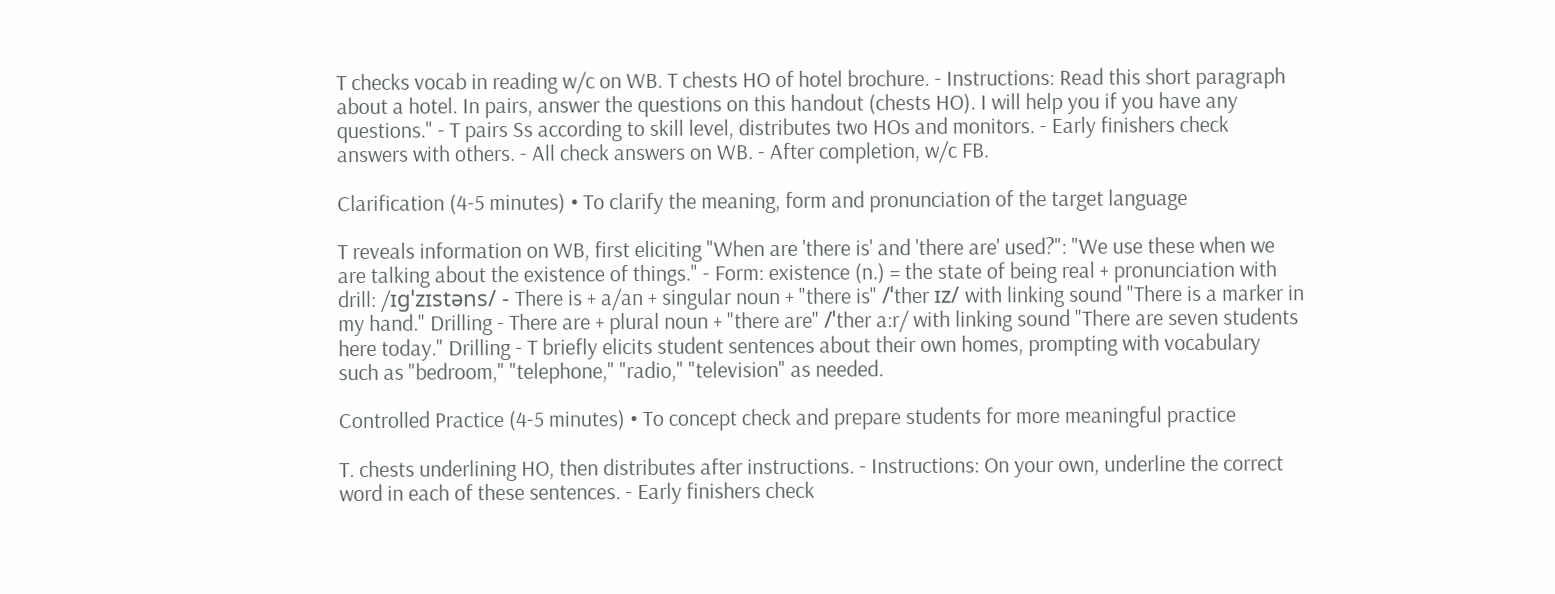T checks vocab in reading w/c on WB. T chests HO of hotel brochure. - Instructions: Read this short paragraph about a hotel. In pairs, answer the questions on this handout (chests HO). I will help you if you have any questions." - T pairs Ss according to skill level, distributes two HOs and monitors. - Early finishers check answers with others. - All check answers on WB. - After completion, w/c FB.

Clarification (4-5 minutes) • To clarify the meaning, form and pronunciation of the target language

T reveals information on WB, first eliciting "When are 'there is' and 'there are' used?": "We use these when we are talking about the existence of things." - Form: existence (n.) = the state of being real + pronunciation with drill: /ɪgˈzɪstəns/ - There is + a/an + singular noun + "there is" /ˈther ɪz/ with linking sound "There is a marker in my hand." Drilling - There are + plural noun + "there are" /ˈther a:r/ with linking sound "There are seven students here today." Drilling - T briefly elicits student sentences about their own homes, prompting with vocabulary such as "bedroom," "telephone," "radio," "television" as needed.

Controlled Practice (4-5 minutes) • To concept check and prepare students for more meaningful practice

T. chests underlining HO, then distributes after instructions. - Instructions: On your own, underline the correct word in each of these sentences. - Early finishers check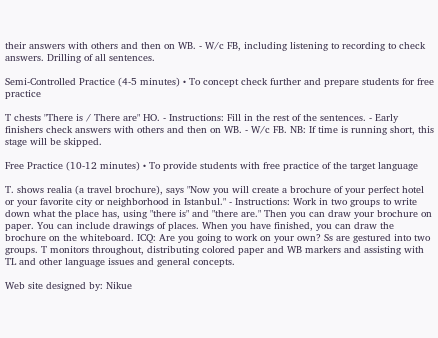their answers with others and then on WB. - W/c FB, including listening to recording to check answers. Drilling of all sentences.

Semi-Controlled Practice (4-5 minutes) • To concept check further and prepare students for free practice

T chests "There is / There are" HO. - Instructions: Fill in the rest of the sentences. - Early finishers check answers with others and then on WB. - W/c FB. NB: If time is running short, this stage will be skipped.

Free Practice (10-12 minutes) • To provide students with free practice of the target language

T. shows realia (a travel brochure), says "Now you will create a brochure of your perfect hotel or your favorite city or neighborhood in Istanbul." - Instructions: Work in two groups to write down what the place has, using "there is" and "there are." Then you can draw your brochure on paper. You can include drawings of places. When you have finished, you can draw the brochure on the whiteboard. ICQ: Are you going to work on your own? Ss are gestured into two groups. T monitors throughout, distributing colored paper and WB markers and assisting with TL and other language issues and general concepts.

Web site designed by: Nikue